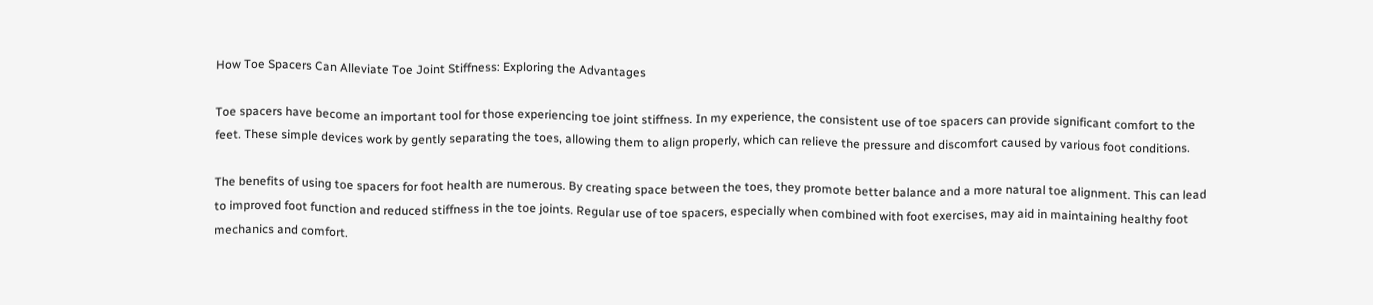How Toe Spacers Can Alleviate Toe Joint Stiffness: Exploring the Advantages

Toe spacers have become an important tool for those experiencing toe joint stiffness. In my experience, the consistent use of toe spacers can provide significant comfort to the feet. These simple devices work by gently separating the toes, allowing them to align properly, which can relieve the pressure and discomfort caused by various foot conditions.

The benefits of using toe spacers for foot health are numerous. By creating space between the toes, they promote better balance and a more natural toe alignment. This can lead to improved foot function and reduced stiffness in the toe joints. Regular use of toe spacers, especially when combined with foot exercises, may aid in maintaining healthy foot mechanics and comfort.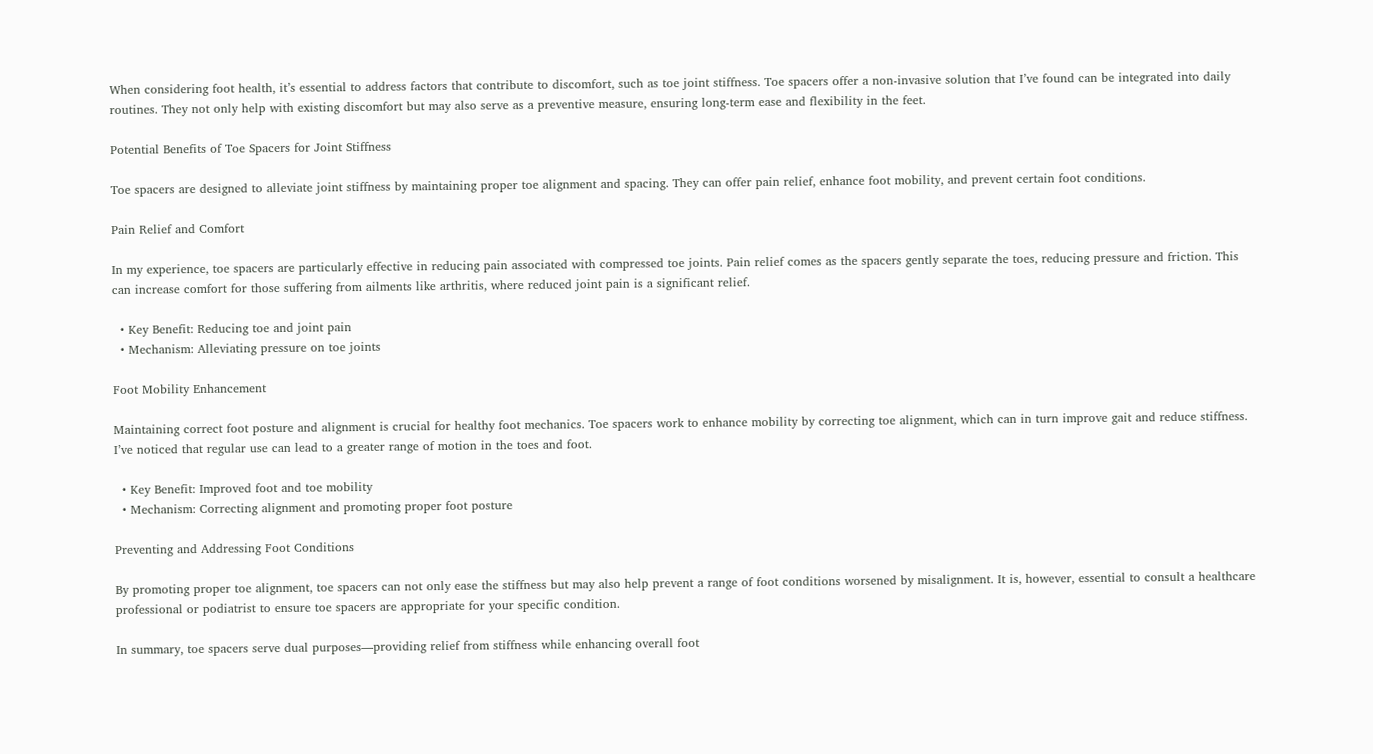When considering foot health, it’s essential to address factors that contribute to discomfort, such as toe joint stiffness. Toe spacers offer a non-invasive solution that I’ve found can be integrated into daily routines. They not only help with existing discomfort but may also serve as a preventive measure, ensuring long-term ease and flexibility in the feet.

Potential Benefits of Toe Spacers for Joint Stiffness

Toe spacers are designed to alleviate joint stiffness by maintaining proper toe alignment and spacing. They can offer pain relief, enhance foot mobility, and prevent certain foot conditions.

Pain Relief and Comfort

In my experience, toe spacers are particularly effective in reducing pain associated with compressed toe joints. Pain relief comes as the spacers gently separate the toes, reducing pressure and friction. This can increase comfort for those suffering from ailments like arthritis, where reduced joint pain is a significant relief.

  • Key Benefit: Reducing toe and joint pain
  • Mechanism: Alleviating pressure on toe joints

Foot Mobility Enhancement

Maintaining correct foot posture and alignment is crucial for healthy foot mechanics. Toe spacers work to enhance mobility by correcting toe alignment, which can in turn improve gait and reduce stiffness. I’ve noticed that regular use can lead to a greater range of motion in the toes and foot.

  • Key Benefit: Improved foot and toe mobility
  • Mechanism: Correcting alignment and promoting proper foot posture

Preventing and Addressing Foot Conditions

By promoting proper toe alignment, toe spacers can not only ease the stiffness but may also help prevent a range of foot conditions worsened by misalignment. It is, however, essential to consult a healthcare professional or podiatrist to ensure toe spacers are appropriate for your specific condition.

In summary, toe spacers serve dual purposes—providing relief from stiffness while enhancing overall foot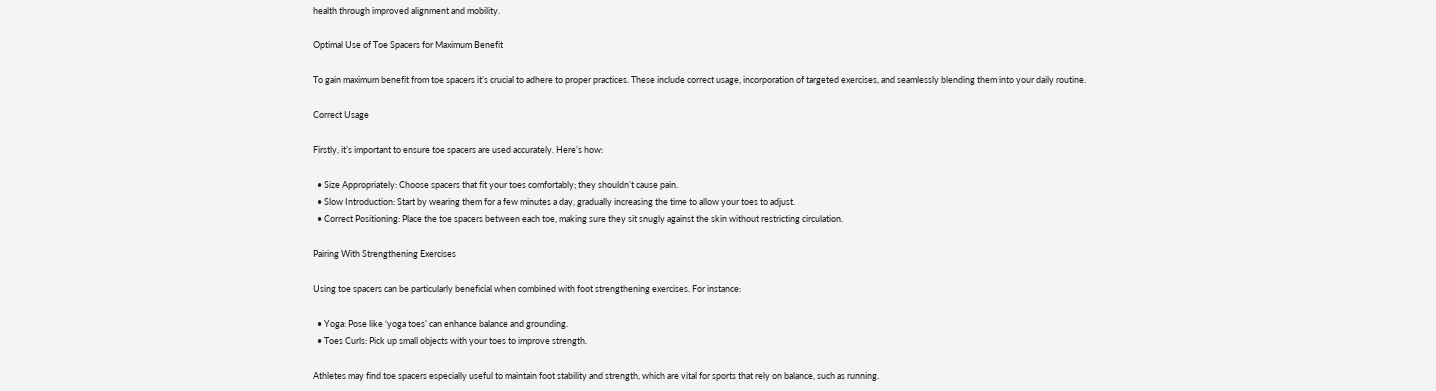health through improved alignment and mobility.

Optimal Use of Toe Spacers for Maximum Benefit

To gain maximum benefit from toe spacers it’s crucial to adhere to proper practices. These include correct usage, incorporation of targeted exercises, and seamlessly blending them into your daily routine.

Correct Usage

Firstly, it’s important to ensure toe spacers are used accurately. Here’s how:

  • Size Appropriately: Choose spacers that fit your toes comfortably; they shouldn’t cause pain.
  • Slow Introduction: Start by wearing them for a few minutes a day, gradually increasing the time to allow your toes to adjust.
  • Correct Positioning: Place the toe spacers between each toe, making sure they sit snugly against the skin without restricting circulation.

Pairing With Strengthening Exercises

Using toe spacers can be particularly beneficial when combined with foot strengthening exercises. For instance:

  • Yoga: Pose like ‘yoga toes’ can enhance balance and grounding.
  • Toes Curls: Pick up small objects with your toes to improve strength.

Athletes may find toe spacers especially useful to maintain foot stability and strength, which are vital for sports that rely on balance, such as running.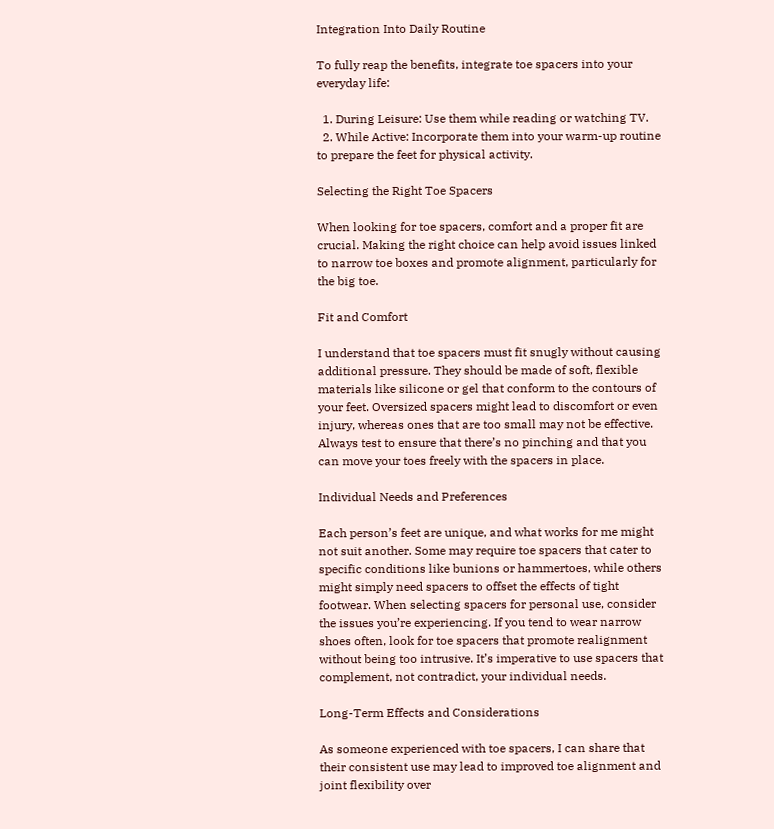Integration Into Daily Routine

To fully reap the benefits, integrate toe spacers into your everyday life:

  1. During Leisure: Use them while reading or watching TV.
  2. While Active: Incorporate them into your warm-up routine to prepare the feet for physical activity.

Selecting the Right Toe Spacers

When looking for toe spacers, comfort and a proper fit are crucial. Making the right choice can help avoid issues linked to narrow toe boxes and promote alignment, particularly for the big toe.

Fit and Comfort

I understand that toe spacers must fit snugly without causing additional pressure. They should be made of soft, flexible materials like silicone or gel that conform to the contours of your feet. Oversized spacers might lead to discomfort or even injury, whereas ones that are too small may not be effective. Always test to ensure that there’s no pinching and that you can move your toes freely with the spacers in place.

Individual Needs and Preferences

Each person’s feet are unique, and what works for me might not suit another. Some may require toe spacers that cater to specific conditions like bunions or hammertoes, while others might simply need spacers to offset the effects of tight footwear. When selecting spacers for personal use, consider the issues you’re experiencing. If you tend to wear narrow shoes often, look for toe spacers that promote realignment without being too intrusive. It’s imperative to use spacers that complement, not contradict, your individual needs.

Long-Term Effects and Considerations

As someone experienced with toe spacers, I can share that their consistent use may lead to improved toe alignment and joint flexibility over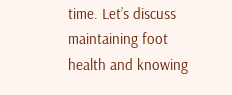time. Let’s discuss maintaining foot health and knowing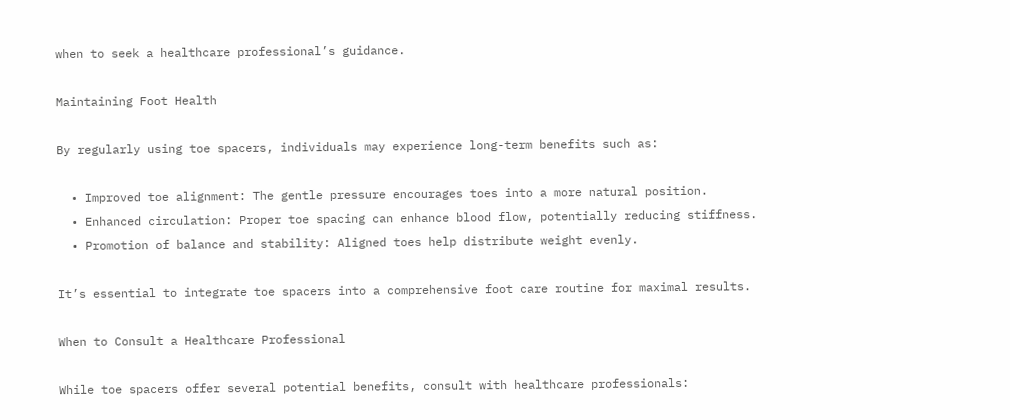when to seek a healthcare professional’s guidance.

Maintaining Foot Health

By regularly using toe spacers, individuals may experience long-term benefits such as:

  • Improved toe alignment: The gentle pressure encourages toes into a more natural position.
  • Enhanced circulation: Proper toe spacing can enhance blood flow, potentially reducing stiffness.
  • Promotion of balance and stability: Aligned toes help distribute weight evenly.

It’s essential to integrate toe spacers into a comprehensive foot care routine for maximal results.

When to Consult a Healthcare Professional

While toe spacers offer several potential benefits, consult with healthcare professionals: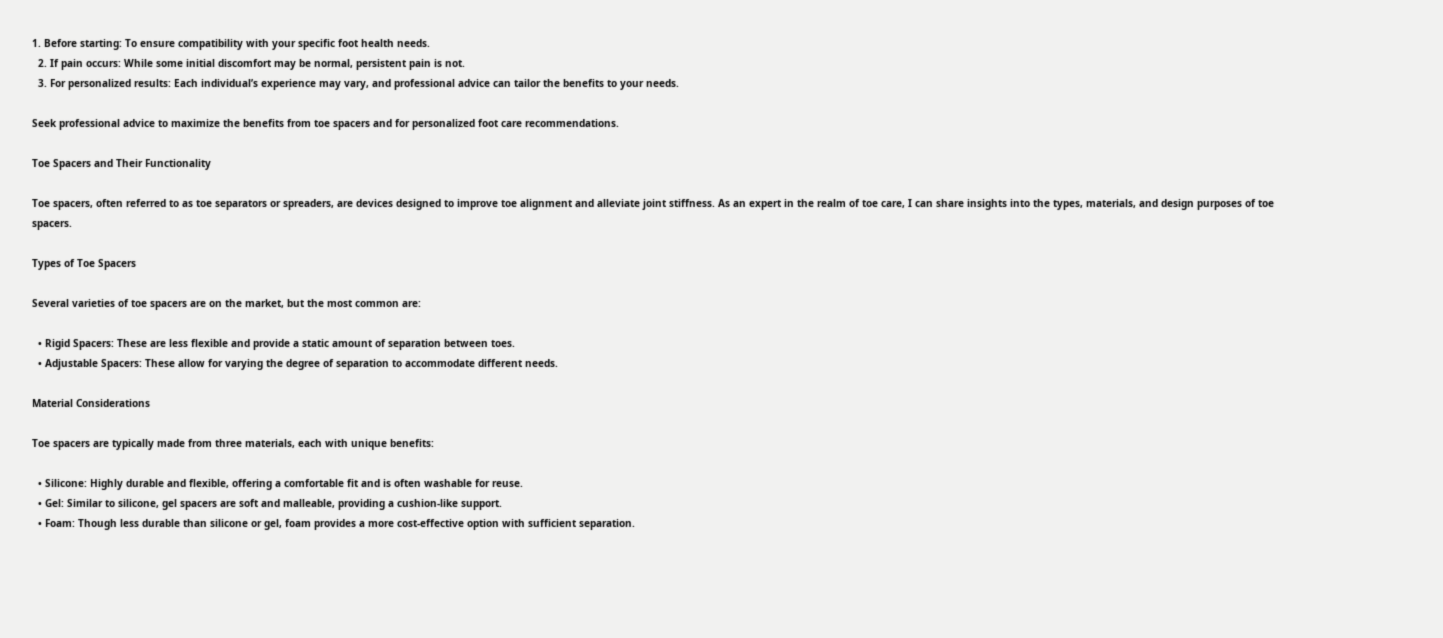1. Before starting: To ensure compatibility with your specific foot health needs.
  2. If pain occurs: While some initial discomfort may be normal, persistent pain is not.
  3. For personalized results: Each individual’s experience may vary, and professional advice can tailor the benefits to your needs.

Seek professional advice to maximize the benefits from toe spacers and for personalized foot care recommendations.

Toe Spacers and Their Functionality

Toe spacers, often referred to as toe separators or spreaders, are devices designed to improve toe alignment and alleviate joint stiffness. As an expert in the realm of toe care, I can share insights into the types, materials, and design purposes of toe spacers.

Types of Toe Spacers

Several varieties of toe spacers are on the market, but the most common are:

  • Rigid Spacers: These are less flexible and provide a static amount of separation between toes.
  • Adjustable Spacers: These allow for varying the degree of separation to accommodate different needs.

Material Considerations

Toe spacers are typically made from three materials, each with unique benefits:

  • Silicone: Highly durable and flexible, offering a comfortable fit and is often washable for reuse.
  • Gel: Similar to silicone, gel spacers are soft and malleable, providing a cushion-like support.
  • Foam: Though less durable than silicone or gel, foam provides a more cost-effective option with sufficient separation.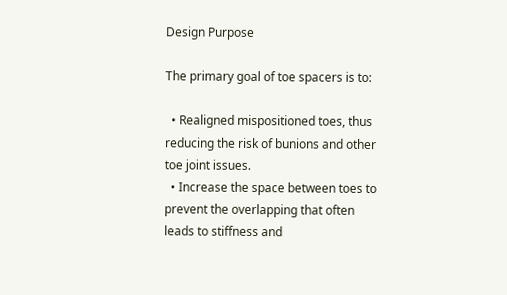Design Purpose

The primary goal of toe spacers is to:

  • Realigned mispositioned toes, thus reducing the risk of bunions and other toe joint issues.
  • Increase the space between toes to prevent the overlapping that often leads to stiffness and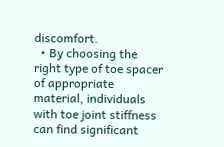discomfort.
  • By choosing the right type of toe spacer of appropriate material, individuals with toe joint stiffness can find significant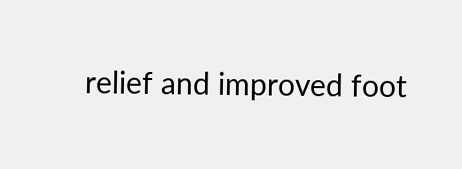relief and improved foot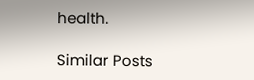health.

Similar Posts